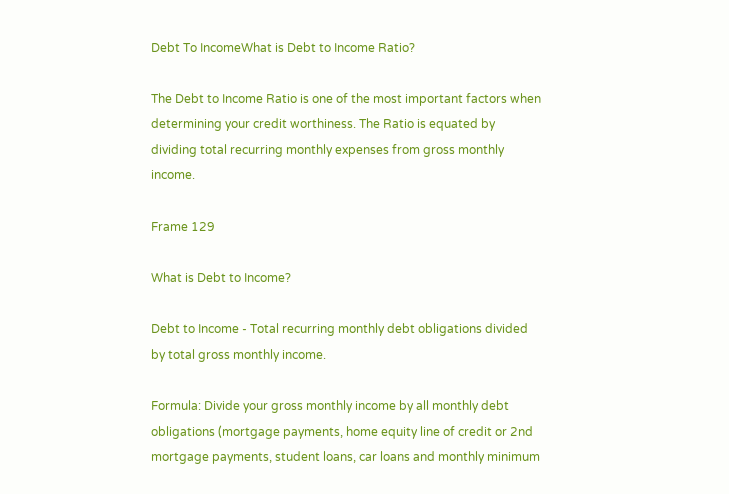Debt To IncomeWhat is Debt to Income Ratio?

The Debt to Income Ratio is one of the most important factors when determining your credit worthiness. The Ratio is equated by dividing total recurring monthly expenses from gross monthly income.

Frame 129

What is Debt to Income?

Debt to Income - Total recurring monthly debt obligations divided by total gross monthly income.

Formula: Divide your gross monthly income by all monthly debt obligations (mortgage payments, home equity line of credit or 2nd mortgage payments, student loans, car loans and monthly minimum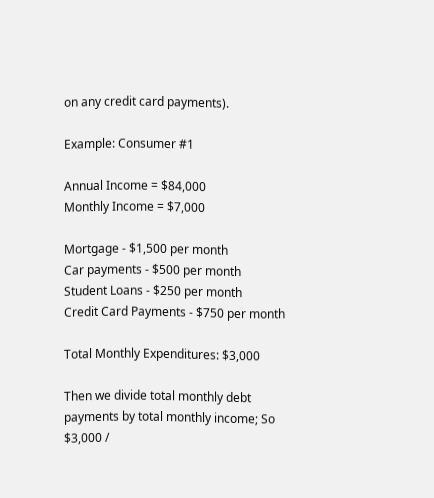on any credit card payments).

Example: Consumer #1

Annual Income = $84,000
Monthly Income = $7,000

Mortgage - $1,500 per month
Car payments - $500 per month
Student Loans - $250 per month
Credit Card Payments - $750 per month

Total Monthly Expenditures: $3,000

Then we divide total monthly debt payments by total monthly income; So $3,000 /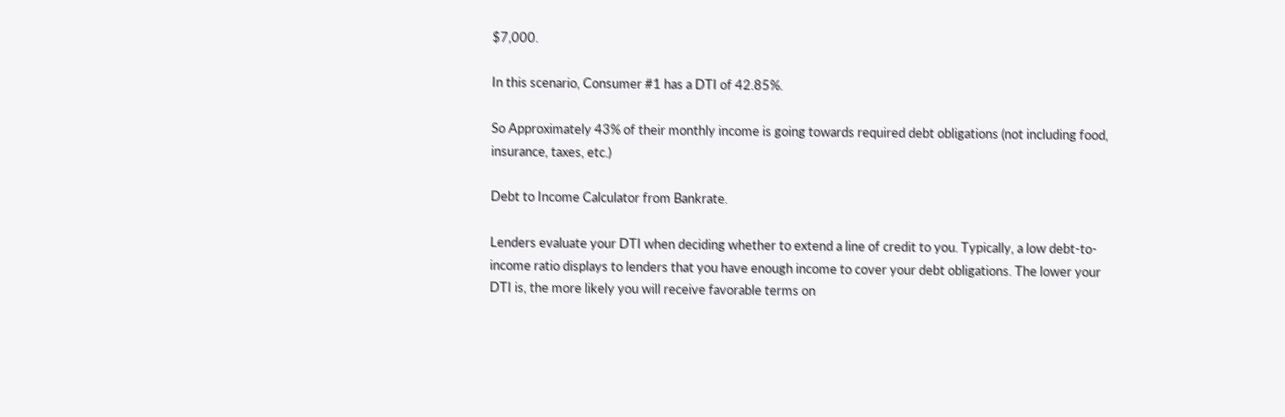$7,000.

In this scenario, Consumer #1 has a DTI of 42.85%.

So Approximately 43% of their monthly income is going towards required debt obligations (not including food, insurance, taxes, etc.)

Debt to Income Calculator from Bankrate.

Lenders evaluate your DTI when deciding whether to extend a line of credit to you. Typically, a low debt-to-income ratio displays to lenders that you have enough income to cover your debt obligations. The lower your DTI is, the more likely you will receive favorable terms on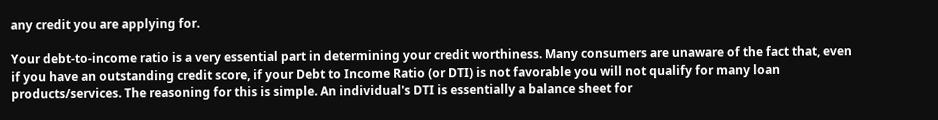any credit you are applying for.

Your debt-to-income ratio is a very essential part in determining your credit worthiness. Many consumers are unaware of the fact that, even if you have an outstanding credit score, if your Debt to Income Ratio (or DTI) is not favorable you will not qualify for many loan products/services. The reasoning for this is simple. An individual's DTI is essentially a balance sheet for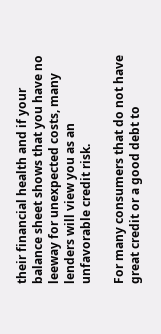their financial health and if your balance sheet shows that you have no leeway for unexpected costs, many lenders will view you as an unfavorable credit risk.

For many consumers that do not have great credit or a good debt to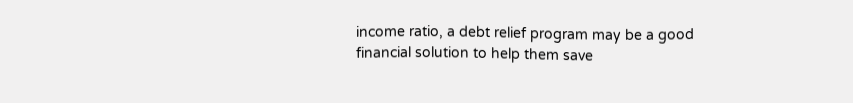income ratio, a debt relief program may be a good financial solution to help them save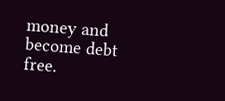money and become debt free.